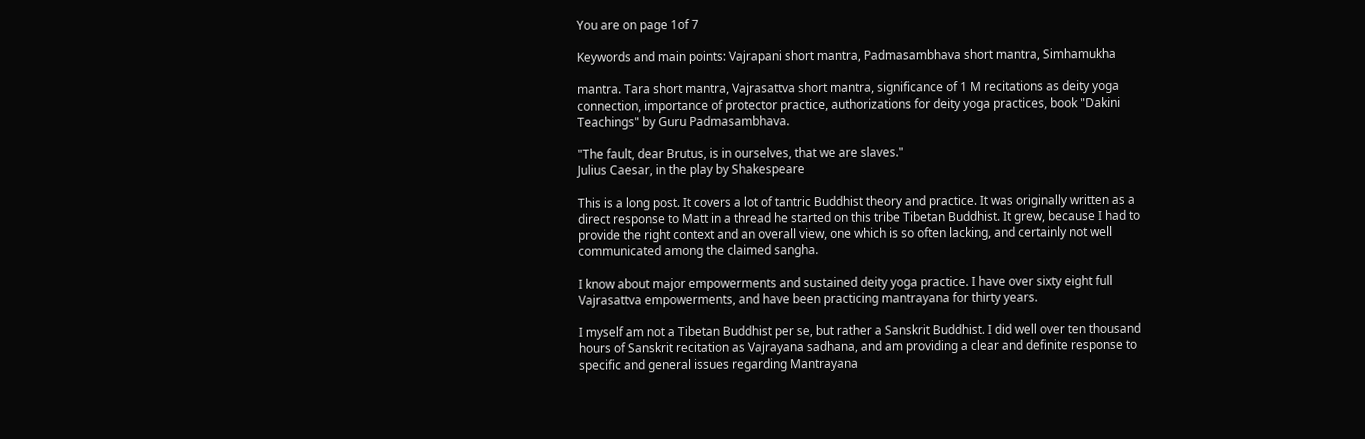You are on page 1of 7

Keywords and main points: Vajrapani short mantra, Padmasambhava short mantra, Simhamukha

mantra. Tara short mantra, Vajrasattva short mantra, significance of 1 M recitations as deity yoga
connection, importance of protector practice, authorizations for deity yoga practices, book "Dakini
Teachings" by Guru Padmasambhava.

"The fault, dear Brutus, is in ourselves, that we are slaves."
Julius Caesar, in the play by Shakespeare

This is a long post. It covers a lot of tantric Buddhist theory and practice. It was originally written as a
direct response to Matt in a thread he started on this tribe Tibetan Buddhist. It grew, because I had to
provide the right context and an overall view, one which is so often lacking, and certainly not well
communicated among the claimed sangha.

I know about major empowerments and sustained deity yoga practice. I have over sixty eight full
Vajrasattva empowerments, and have been practicing mantrayana for thirty years.

I myself am not a Tibetan Buddhist per se, but rather a Sanskrit Buddhist. I did well over ten thousand
hours of Sanskrit recitation as Vajrayana sadhana, and am providing a clear and definite response to
specific and general issues regarding Mantrayana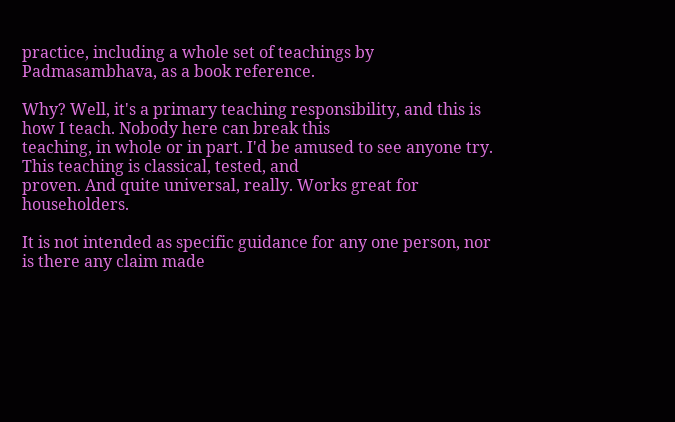practice, including a whole set of teachings by
Padmasambhava, as a book reference.

Why? Well, it's a primary teaching responsibility, and this is how I teach. Nobody here can break this
teaching, in whole or in part. I'd be amused to see anyone try. This teaching is classical, tested, and
proven. And quite universal, really. Works great for householders.

It is not intended as specific guidance for any one person, nor is there any claim made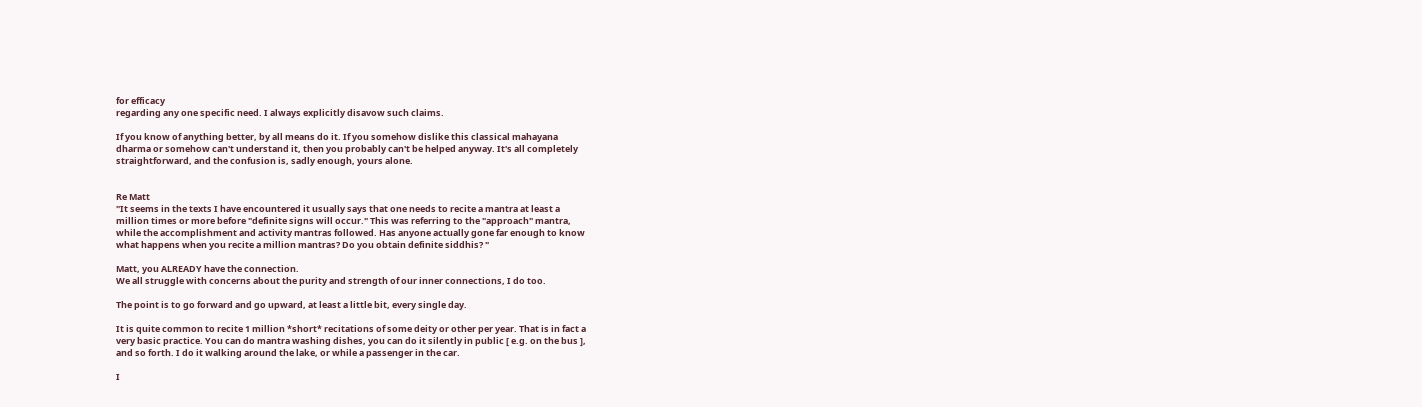for efficacy
regarding any one specific need. I always explicitly disavow such claims.

If you know of anything better, by all means do it. If you somehow dislike this classical mahayana
dharma or somehow can't understand it, then you probably can't be helped anyway. It's all completely
straightforward, and the confusion is, sadly enough, yours alone.


Re Matt
"It seems in the texts I have encountered it usually says that one needs to recite a mantra at least a
million times or more before "definite signs will occur." This was referring to the "approach" mantra,
while the accomplishment and activity mantras followed. Has anyone actually gone far enough to know
what happens when you recite a million mantras? Do you obtain definite siddhis? "

Matt, you ALREADY have the connection.
We all struggle with concerns about the purity and strength of our inner connections, I do too.

The point is to go forward and go upward, at least a little bit, every single day.

It is quite common to recite 1 million *short* recitations of some deity or other per year. That is in fact a
very basic practice. You can do mantra washing dishes, you can do it silently in public [ e.g. on the bus ],
and so forth. I do it walking around the lake, or while a passenger in the car.

I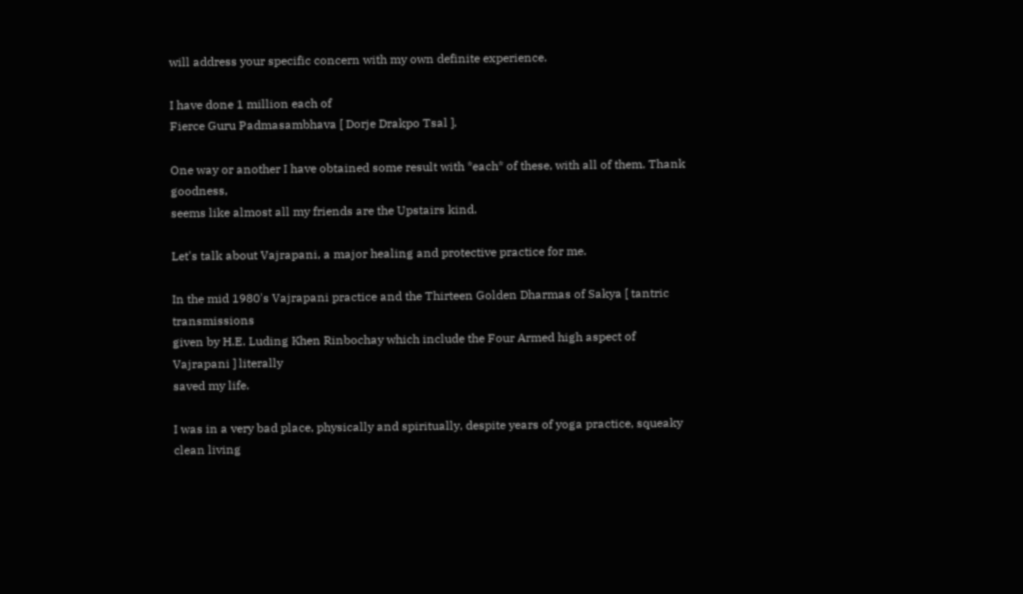will address your specific concern with my own definite experience.

I have done 1 million each of
Fierce Guru Padmasambhava [ Dorje Drakpo Tsal ].

One way or another I have obtained some result with *each* of these, with all of them. Thank goodness,
seems like almost all my friends are the Upstairs kind.

Let's talk about Vajrapani, a major healing and protective practice for me.

In the mid 1980's Vajrapani practice and the Thirteen Golden Dharmas of Sakya [ tantric transmissions
given by H.E. Luding Khen Rinbochay which include the Four Armed high aspect of Vajrapani ] literally
saved my life.

I was in a very bad place, physically and spiritually, despite years of yoga practice, squeaky clean living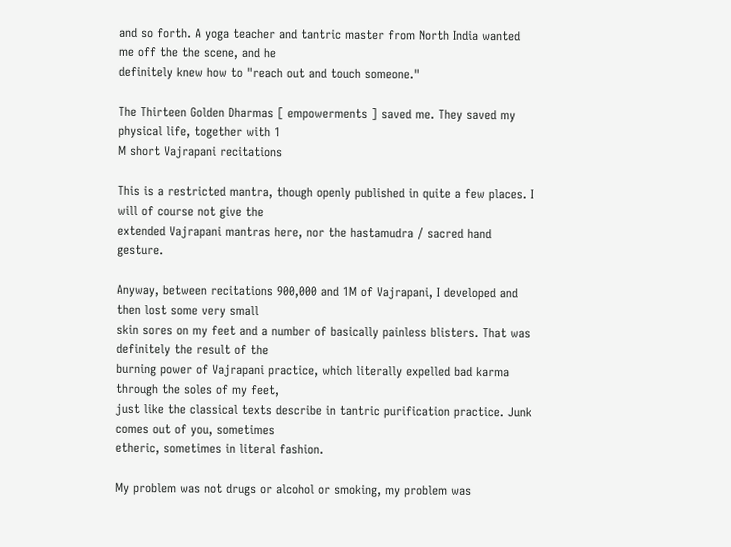and so forth. A yoga teacher and tantric master from North India wanted me off the the scene, and he
definitely knew how to "reach out and touch someone."

The Thirteen Golden Dharmas [ empowerments ] saved me. They saved my physical life, together with 1
M short Vajrapani recitations

This is a restricted mantra, though openly published in quite a few places. I will of course not give the
extended Vajrapani mantras here, nor the hastamudra / sacred hand gesture.

Anyway, between recitations 900,000 and 1M of Vajrapani, I developed and then lost some very small
skin sores on my feet and a number of basically painless blisters. That was definitely the result of the
burning power of Vajrapani practice, which literally expelled bad karma through the soles of my feet,
just like the classical texts describe in tantric purification practice. Junk comes out of you, sometimes
etheric, sometimes in literal fashion.

My problem was not drugs or alcohol or smoking, my problem was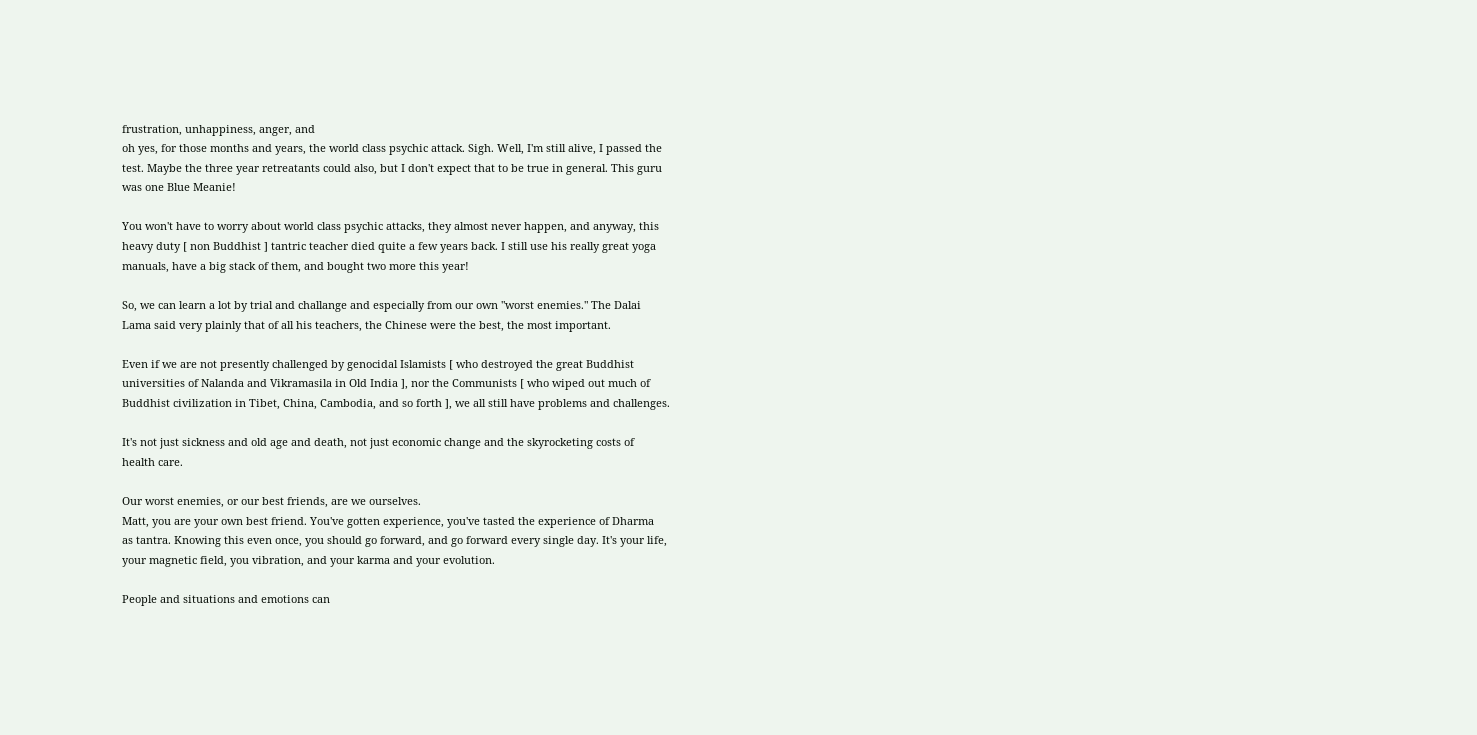frustration, unhappiness, anger, and
oh yes, for those months and years, the world class psychic attack. Sigh. Well, I'm still alive, I passed the
test. Maybe the three year retreatants could also, but I don't expect that to be true in general. This guru
was one Blue Meanie!

You won't have to worry about world class psychic attacks, they almost never happen, and anyway, this
heavy duty [ non Buddhist ] tantric teacher died quite a few years back. I still use his really great yoga
manuals, have a big stack of them, and bought two more this year!

So, we can learn a lot by trial and challange and especially from our own "worst enemies." The Dalai
Lama said very plainly that of all his teachers, the Chinese were the best, the most important.

Even if we are not presently challenged by genocidal Islamists [ who destroyed the great Buddhist
universities of Nalanda and Vikramasila in Old India ], nor the Communists [ who wiped out much of
Buddhist civilization in Tibet, China, Cambodia, and so forth ], we all still have problems and challenges.

It's not just sickness and old age and death, not just economic change and the skyrocketing costs of
health care.

Our worst enemies, or our best friends, are we ourselves.
Matt, you are your own best friend. You've gotten experience, you've tasted the experience of Dharma
as tantra. Knowing this even once, you should go forward, and go forward every single day. It's your life,
your magnetic field, you vibration, and your karma and your evolution.

People and situations and emotions can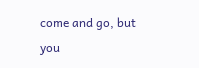come and go, but you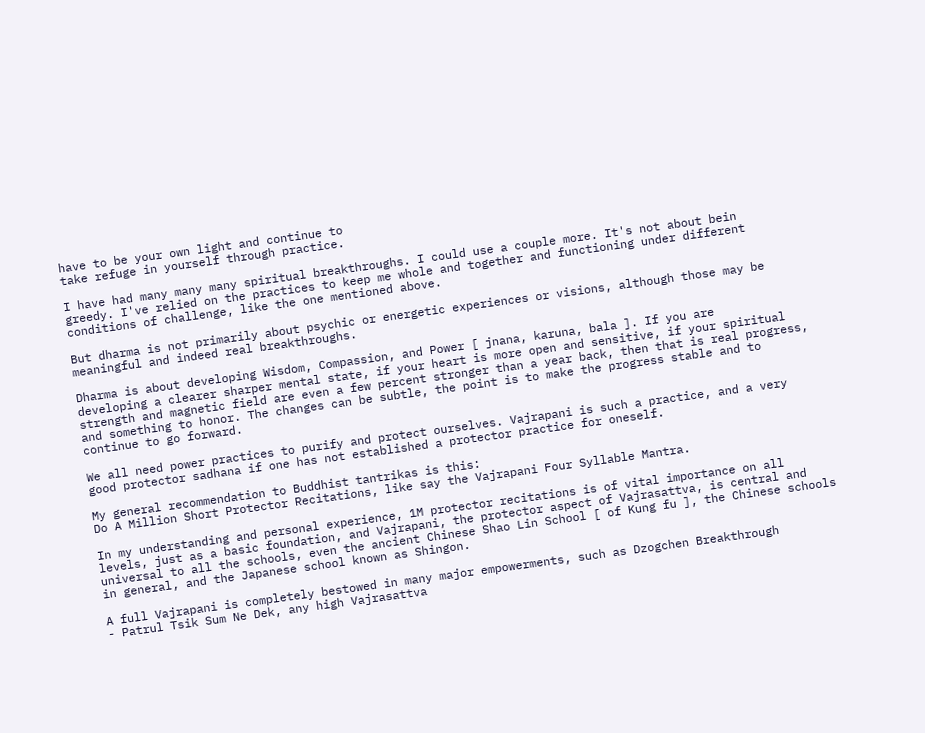have to be your own light and continue to
take refuge in yourself through practice.

I have had many many many spiritual breakthroughs. I could use a couple more. It's not about bein
greedy. I've relied on the practices to keep me whole and together and functioning under different
conditions of challenge, like the one mentioned above.

But dharma is not primarily about psychic or energetic experiences or visions, although those may be
meaningful and indeed real breakthroughs.

Dharma is about developing Wisdom, Compassion, and Power [ jnana, karuna, bala ]. If you are
developing a clearer sharper mental state, if your heart is more open and sensitive, if your spiritual
strength and magnetic field are even a few percent stronger than a year back, then that is real progress,
and something to honor. The changes can be subtle, the point is to make the progress stable and to
continue to go forward.

We all need power practices to purify and protect ourselves. Vajrapani is such a practice, and a very
good protector sadhana if one has not established a protector practice for oneself.

My general recommendation to Buddhist tantrikas is this:
Do A Million Short Protector Recitations, like say the Vajrapani Four Syllable Mantra.

In my understanding and personal experience, 1M protector recitations is of vital importance on all
levels, just as a basic foundation, and Vajrapani, the protector aspect of Vajrasattva, is central and
universal to all the schools, even the ancient Chinese Shao Lin School [ of Kung fu ], the Chinese schools
in general, and the Japanese school known as Shingon.

A full Vajrapani is completely bestowed in many major empowerments, such as Dzogchen Breakthrough
- Patrul Tsik Sum Ne Dek, any high Vajrasattva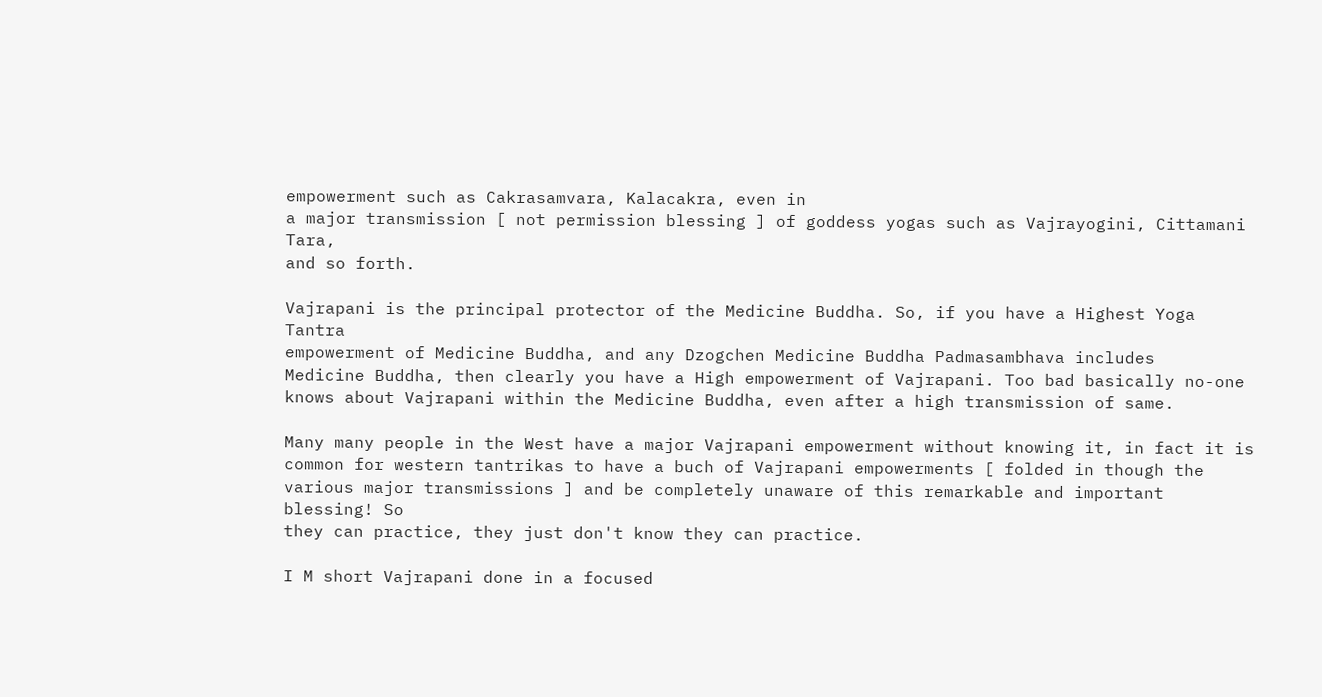empowerment such as Cakrasamvara, Kalacakra, even in
a major transmission [ not permission blessing ] of goddess yogas such as Vajrayogini, Cittamani Tara,
and so forth.

Vajrapani is the principal protector of the Medicine Buddha. So, if you have a Highest Yoga Tantra
empowerment of Medicine Buddha, and any Dzogchen Medicine Buddha Padmasambhava includes
Medicine Buddha, then clearly you have a High empowerment of Vajrapani. Too bad basically no-one
knows about Vajrapani within the Medicine Buddha, even after a high transmission of same.

Many many people in the West have a major Vajrapani empowerment without knowing it, in fact it is
common for western tantrikas to have a buch of Vajrapani empowerments [ folded in though the
various major transmissions ] and be completely unaware of this remarkable and important blessing! So
they can practice, they just don't know they can practice.

I M short Vajrapani done in a focused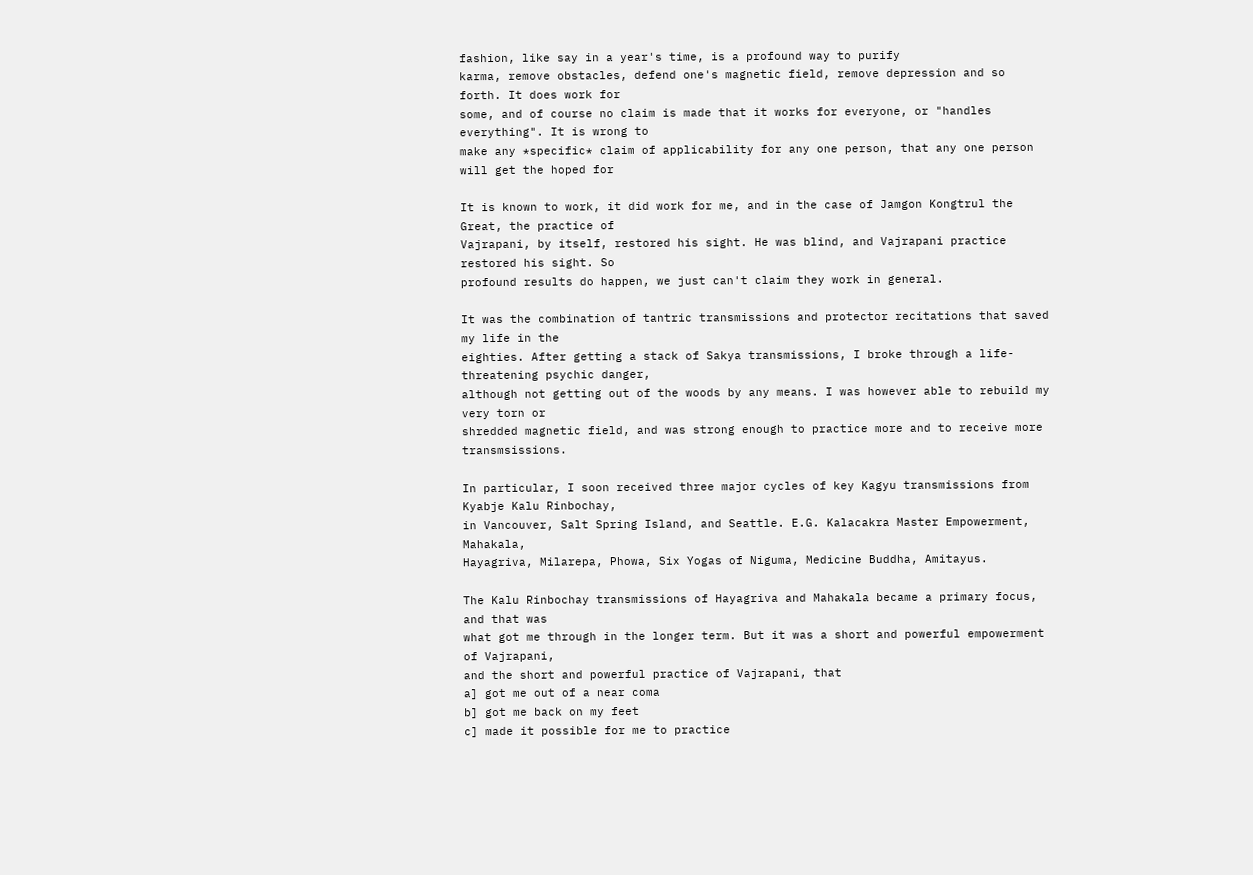fashion, like say in a year's time, is a profound way to purify
karma, remove obstacles, defend one's magnetic field, remove depression and so forth. It does work for
some, and of course no claim is made that it works for everyone, or "handles everything". It is wrong to
make any *specific* claim of applicability for any one person, that any one person will get the hoped for

It is known to work, it did work for me, and in the case of Jamgon Kongtrul the Great, the practice of
Vajrapani, by itself, restored his sight. He was blind, and Vajrapani practice restored his sight. So
profound results do happen, we just can't claim they work in general.

It was the combination of tantric transmissions and protector recitations that saved my life in the
eighties. After getting a stack of Sakya transmissions, I broke through a life-threatening psychic danger,
although not getting out of the woods by any means. I was however able to rebuild my very torn or
shredded magnetic field, and was strong enough to practice more and to receive more transmsissions.

In particular, I soon received three major cycles of key Kagyu transmissions from Kyabje Kalu Rinbochay,
in Vancouver, Salt Spring Island, and Seattle. E.G. Kalacakra Master Empowerment, Mahakala,
Hayagriva, Milarepa, Phowa, Six Yogas of Niguma, Medicine Buddha, Amitayus.

The Kalu Rinbochay transmissions of Hayagriva and Mahakala became a primary focus, and that was
what got me through in the longer term. But it was a short and powerful empowerment of Vajrapani,
and the short and powerful practice of Vajrapani, that
a] got me out of a near coma
b] got me back on my feet
c] made it possible for me to practice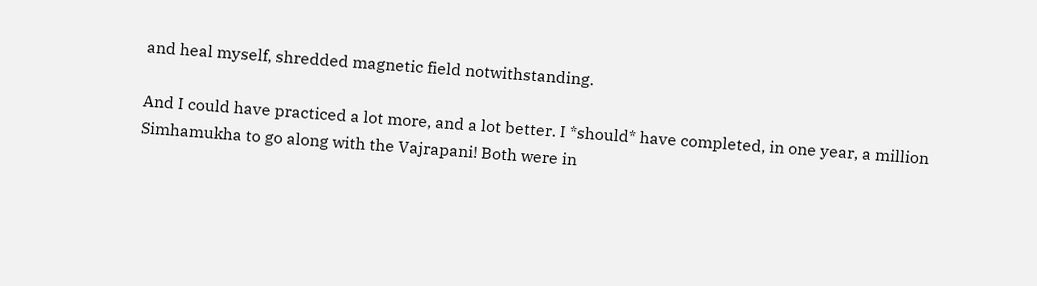and heal myself, shredded magnetic field notwithstanding.

And I could have practiced a lot more, and a lot better. I *should* have completed, in one year, a million
Simhamukha to go along with the Vajrapani! Both were in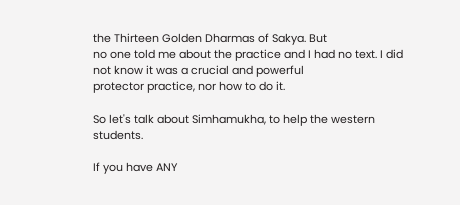the Thirteen Golden Dharmas of Sakya. But
no one told me about the practice and I had no text. I did not know it was a crucial and powerful
protector practice, nor how to do it.

So let's talk about Simhamukha, to help the western students.

If you have ANY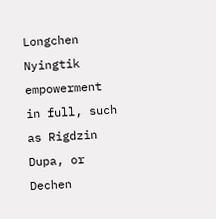Longchen Nyingtik empowerment in full, such as Rigdzin Dupa, or Dechen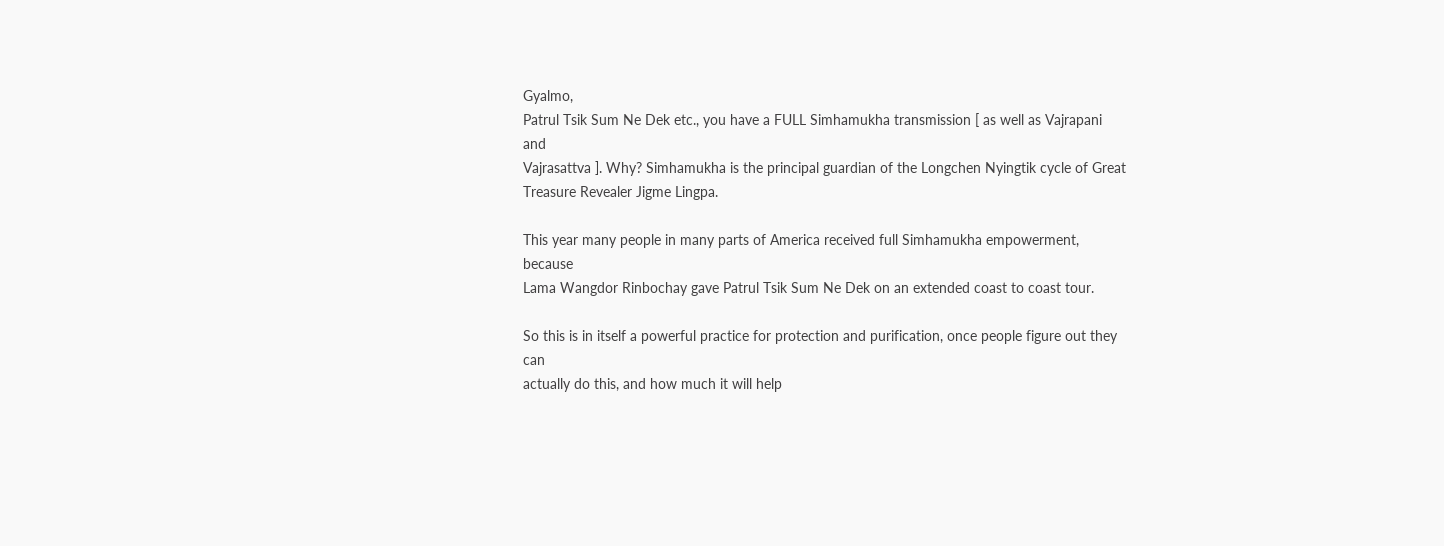Gyalmo,
Patrul Tsik Sum Ne Dek etc., you have a FULL Simhamukha transmission [ as well as Vajrapani and
Vajrasattva ]. Why? Simhamukha is the principal guardian of the Longchen Nyingtik cycle of Great
Treasure Revealer Jigme Lingpa.

This year many people in many parts of America received full Simhamukha empowerment, because
Lama Wangdor Rinbochay gave Patrul Tsik Sum Ne Dek on an extended coast to coast tour.

So this is in itself a powerful practice for protection and purification, once people figure out they can
actually do this, and how much it will help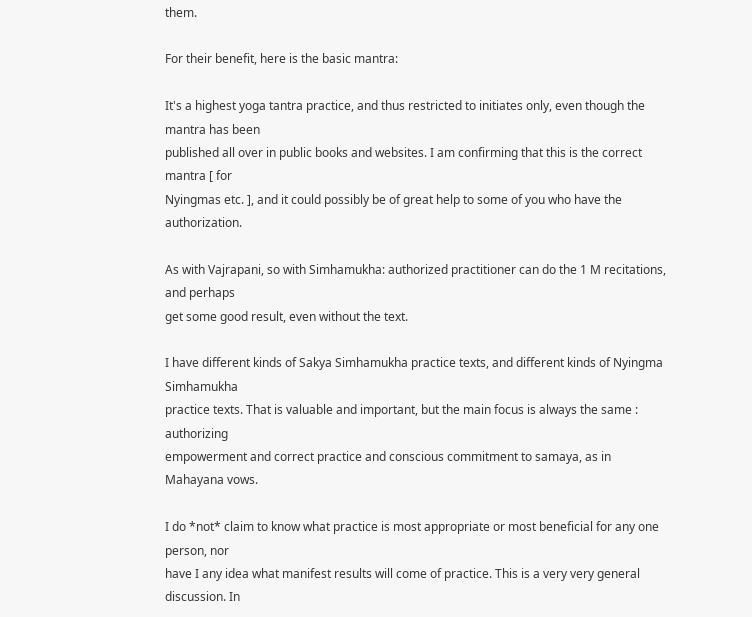them.

For their benefit, here is the basic mantra:

It's a highest yoga tantra practice, and thus restricted to initiates only, even though the mantra has been
published all over in public books and websites. I am confirming that this is the correct mantra [ for
Nyingmas etc. ], and it could possibly be of great help to some of you who have the authorization.

As with Vajrapani, so with Simhamukha: authorized practitioner can do the 1 M recitations, and perhaps
get some good result, even without the text.

I have different kinds of Sakya Simhamukha practice texts, and different kinds of Nyingma Simhamukha
practice texts. That is valuable and important, but the main focus is always the same : authorizing
empowerment and correct practice and conscious commitment to samaya, as in Mahayana vows.

I do *not* claim to know what practice is most appropriate or most beneficial for any one person, nor
have I any idea what manifest results will come of practice. This is a very very general discussion. In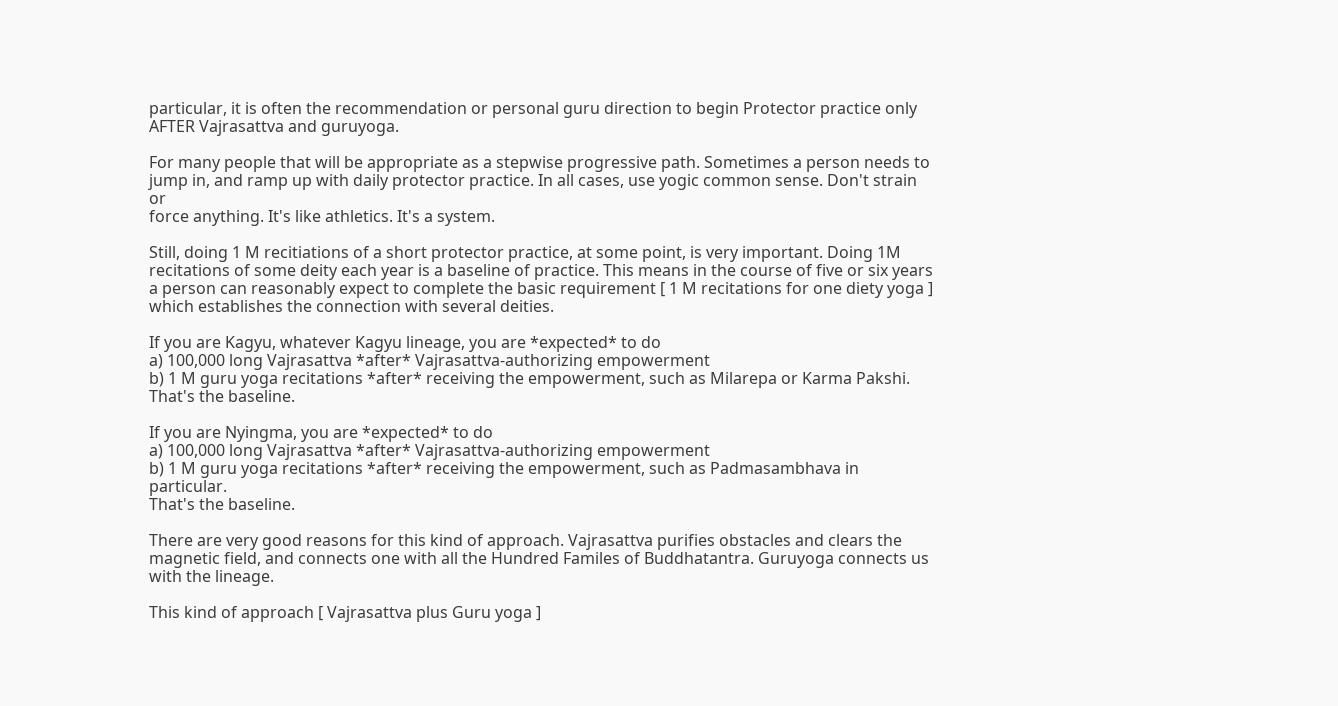particular, it is often the recommendation or personal guru direction to begin Protector practice only
AFTER Vajrasattva and guruyoga.

For many people that will be appropriate as a stepwise progressive path. Sometimes a person needs to
jump in, and ramp up with daily protector practice. In all cases, use yogic common sense. Don't strain or
force anything. It's like athletics. It's a system.

Still, doing 1 M recitiations of a short protector practice, at some point, is very important. Doing 1M
recitations of some deity each year is a baseline of practice. This means in the course of five or six years
a person can reasonably expect to complete the basic requirement [ 1 M recitations for one diety yoga ]
which establishes the connection with several deities.

If you are Kagyu, whatever Kagyu lineage, you are *expected* to do
a) 100,000 long Vajrasattva *after* Vajrasattva-authorizing empowerment
b) 1 M guru yoga recitations *after* receiving the empowerment, such as Milarepa or Karma Pakshi.
That's the baseline.

If you are Nyingma, you are *expected* to do
a) 100,000 long Vajrasattva *after* Vajrasattva-authorizing empowerment
b) 1 M guru yoga recitations *after* receiving the empowerment, such as Padmasambhava in particular.
That's the baseline.

There are very good reasons for this kind of approach. Vajrasattva purifies obstacles and clears the
magnetic field, and connects one with all the Hundred Familes of Buddhatantra. Guruyoga connects us
with the lineage.

This kind of approach [ Vajrasattva plus Guru yoga ]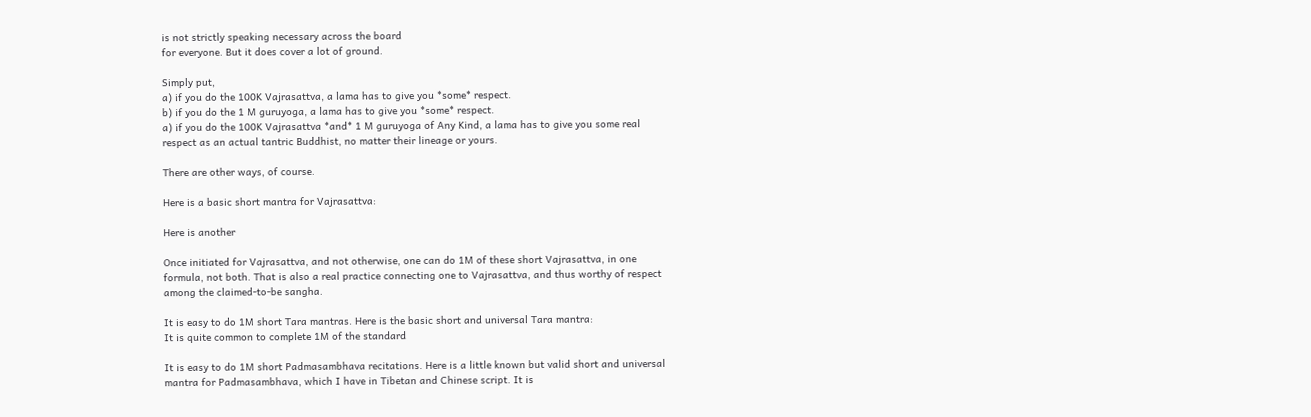is not strictly speaking necessary across the board
for everyone. But it does cover a lot of ground.

Simply put,
a) if you do the 100K Vajrasattva, a lama has to give you *some* respect.
b) if you do the 1 M guruyoga, a lama has to give you *some* respect.
a) if you do the 100K Vajrasattva *and* 1 M guruyoga of Any Kind, a lama has to give you some real
respect as an actual tantric Buddhist, no matter their lineage or yours.

There are other ways, of course.

Here is a basic short mantra for Vajrasattva:

Here is another

Once initiated for Vajrasattva, and not otherwise, one can do 1M of these short Vajrasattva, in one
formula, not both. That is also a real practice connecting one to Vajrasattva, and thus worthy of respect
among the claimed-to-be sangha.

It is easy to do 1M short Tara mantras. Here is the basic short and universal Tara mantra:
It is quite common to complete 1M of the standard

It is easy to do 1M short Padmasambhava recitations. Here is a little known but valid short and universal
mantra for Padmasambhava, which I have in Tibetan and Chinese script. It is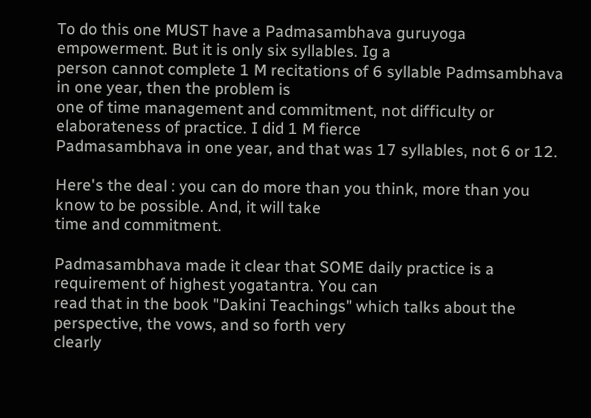To do this one MUST have a Padmasambhava guruyoga empowerment. But it is only six syllables. Ig a
person cannot complete 1 M recitations of 6 syllable Padmsambhava in one year, then the problem is
one of time management and commitment, not difficulty or elaborateness of practice. I did 1 M fierce
Padmasambhava in one year, and that was 17 syllables, not 6 or 12.

Here's the deal : you can do more than you think, more than you know to be possible. And, it will take
time and commitment.

Padmasambhava made it clear that SOME daily practice is a requirement of highest yogatantra. You can
read that in the book "Dakini Teachings" which talks about the perspective, the vows, and so forth very
clearly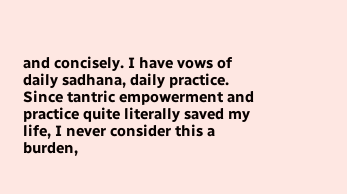and concisely. I have vows of daily sadhana, daily practice. Since tantric empowerment and
practice quite literally saved my life, I never consider this a burden,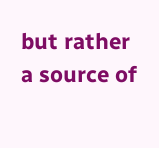but rather a source of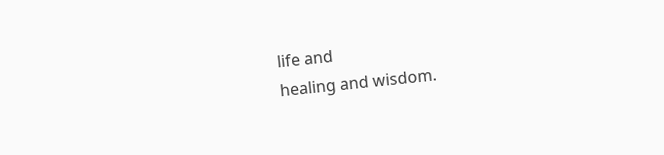life and
healing and wisdom.